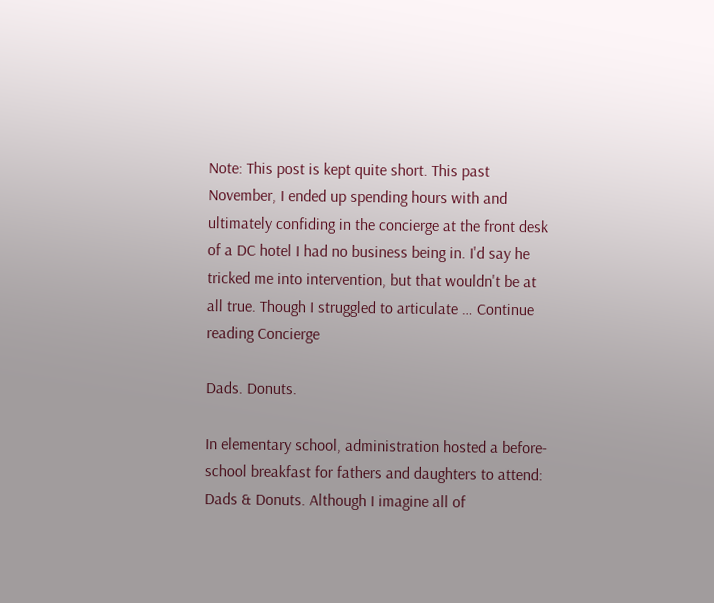Note: This post is kept quite short. This past November, I ended up spending hours with and ultimately confiding in the concierge at the front desk of a DC hotel I had no business being in. I'd say he tricked me into intervention, but that wouldn't be at all true. Though I struggled to articulate … Continue reading Concierge

Dads. Donuts.

In elementary school, administration hosted a before-school breakfast for fathers and daughters to attend: Dads & Donuts. Although I imagine all of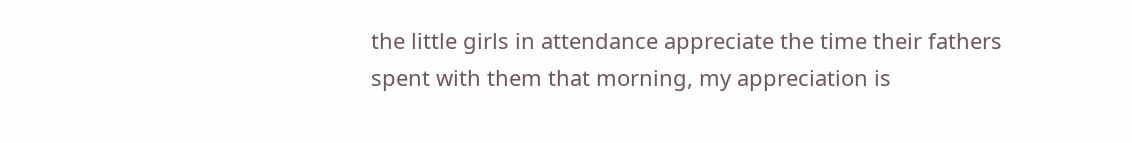the little girls in attendance appreciate the time their fathers spent with them that morning, my appreciation is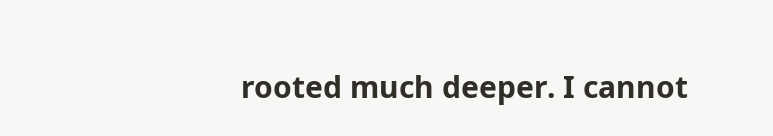rooted much deeper. I cannot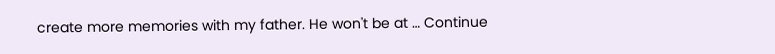create more memories with my father. He won't be at … Continue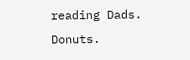reading Dads. Donuts.